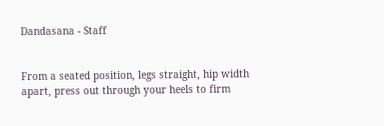Dandasana - Staff


From a seated position, legs straight, hip width apart, press out through your heels to firm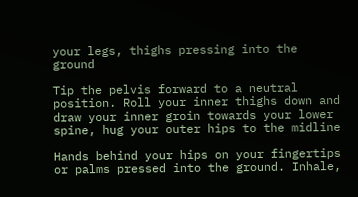your legs, thighs pressing into the ground

Tip the pelvis forward to a neutral position. Roll your inner thighs down and draw your inner groin towards your lower spine, hug your outer hips to the midline

Hands behind your hips on your fingertips or palms pressed into the ground. Inhale,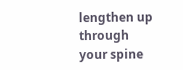lengthen up
through your spine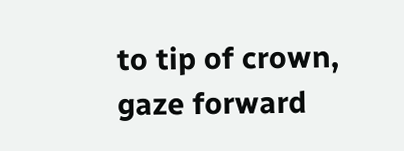to tip of crown, gaze forward